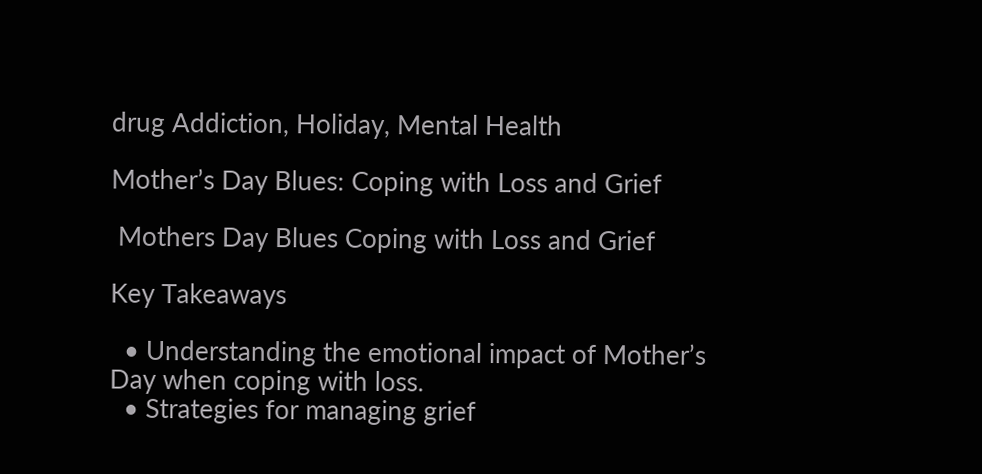drug Addiction, Holiday, Mental Health

Mother’s Day Blues: Coping with Loss and Grief

 Mothers Day Blues Coping with Loss and Grief

Key Takeaways

  • Understanding the emotional impact of Mother’s Day when coping with loss.
  • Strategies for managing grief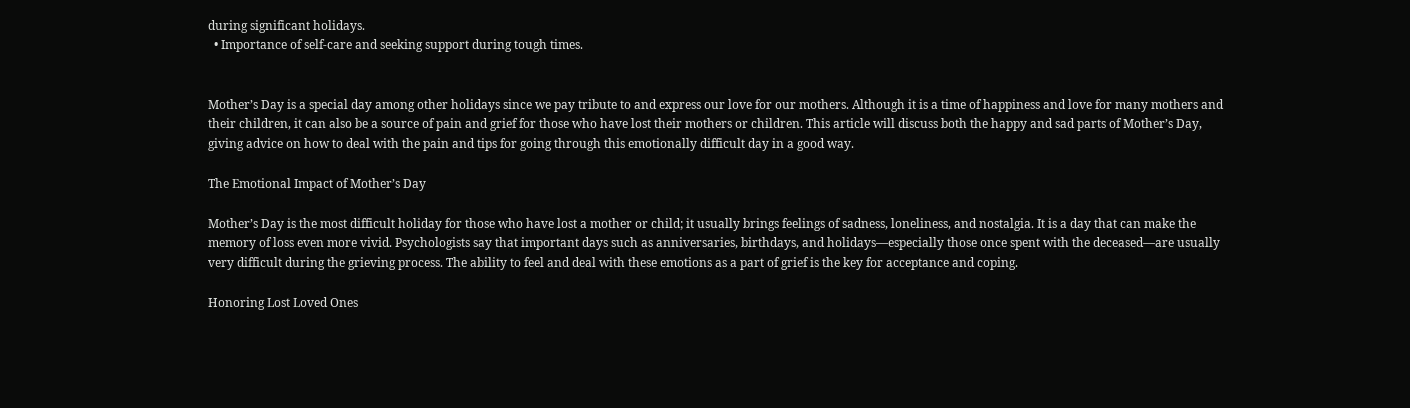during significant holidays.
  • Importance of self-care and seeking support during tough times.


Mother’s Day is a special day among other holidays since we pay tribute to and express our love for our mothers. Although it is a time of happiness and love for many mothers and their children, it can also be a source of pain and grief for those who have lost their mothers or children. This article will discuss both the happy and sad parts of Mother’s Day, giving advice on how to deal with the pain and tips for going through this emotionally difficult day in a good way.

The Emotional Impact of Mother’s Day

Mother’s Day is the most difficult holiday for those who have lost a mother or child; it usually brings feelings of sadness, loneliness, and nostalgia. It is a day that can make the memory of loss even more vivid. Psychologists say that important days such as anniversaries, birthdays, and holidays—especially those once spent with the deceased—are usually very difficult during the grieving process. The ability to feel and deal with these emotions as a part of grief is the key for acceptance and coping.

Honoring Lost Loved Ones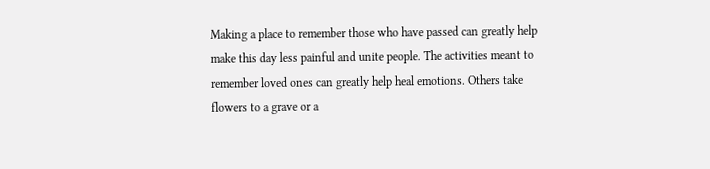Making a place to remember those who have passed can greatly help make this day less painful and unite people. The activities meant to remember loved ones can greatly help heal emotions. Others take flowers to a grave or a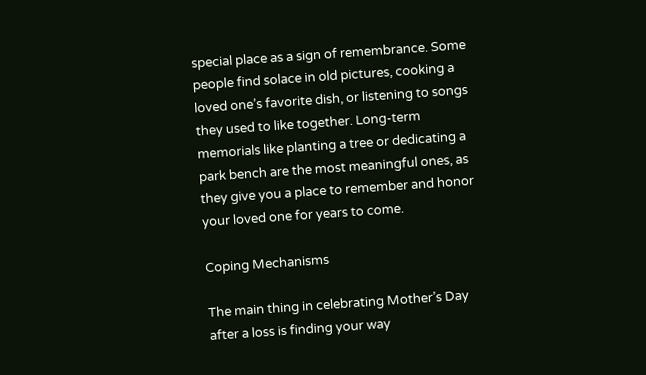special place as a sign of remembrance. Some people find solace in old pictures, cooking a loved one’s favorite dish, or listening to songs they used to like together. Long-term memorials like planting a tree or dedicating a park bench are the most meaningful ones, as they give you a place to remember and honor your loved one for years to come.

Coping Mechanisms

The main thing in celebrating Mother’s Day after a loss is finding your way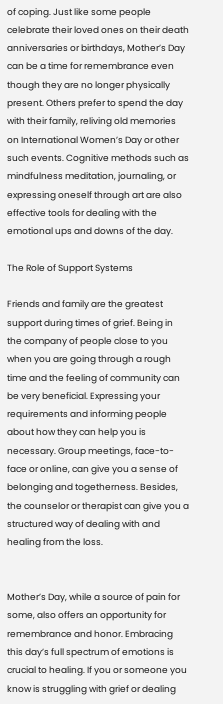of coping. Just like some people celebrate their loved ones on their death anniversaries or birthdays, Mother’s Day can be a time for remembrance even though they are no longer physically present. Others prefer to spend the day with their family, reliving old memories on International Women’s Day or other such events. Cognitive methods such as mindfulness meditation, journaling, or expressing oneself through art are also effective tools for dealing with the emotional ups and downs of the day.

The Role of Support Systems

Friends and family are the greatest support during times of grief. Being in the company of people close to you when you are going through a rough time and the feeling of community can be very beneficial. Expressing your requirements and informing people about how they can help you is necessary. Group meetings, face-to-face or online, can give you a sense of belonging and togetherness. Besides, the counselor or therapist can give you a structured way of dealing with and healing from the loss.


Mother’s Day, while a source of pain for some, also offers an opportunity for remembrance and honor. Embracing this day’s full spectrum of emotions is crucial to healing. If you or someone you know is struggling with grief or dealing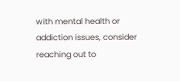with mental health or addiction issues, consider reaching out to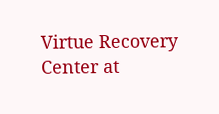Virtue Recovery Center at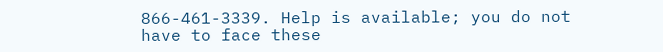866-461-3339. Help is available; you do not have to face these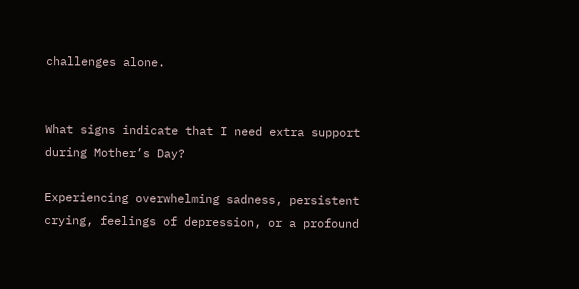challenges alone.


What signs indicate that I need extra support during Mother’s Day?

Experiencing overwhelming sadness, persistent crying, feelings of depression, or a profound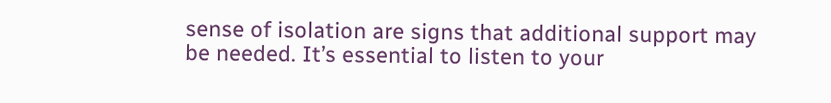sense of isolation are signs that additional support may be needed. It’s essential to listen to your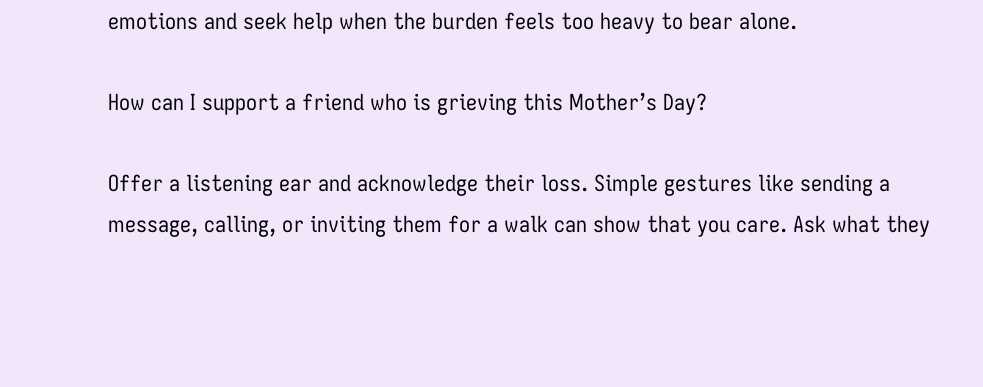emotions and seek help when the burden feels too heavy to bear alone.

How can I support a friend who is grieving this Mother’s Day?

Offer a listening ear and acknowledge their loss. Simple gestures like sending a message, calling, or inviting them for a walk can show that you care. Ask what they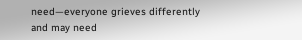need—everyone grieves differently and may need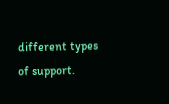different types of support.